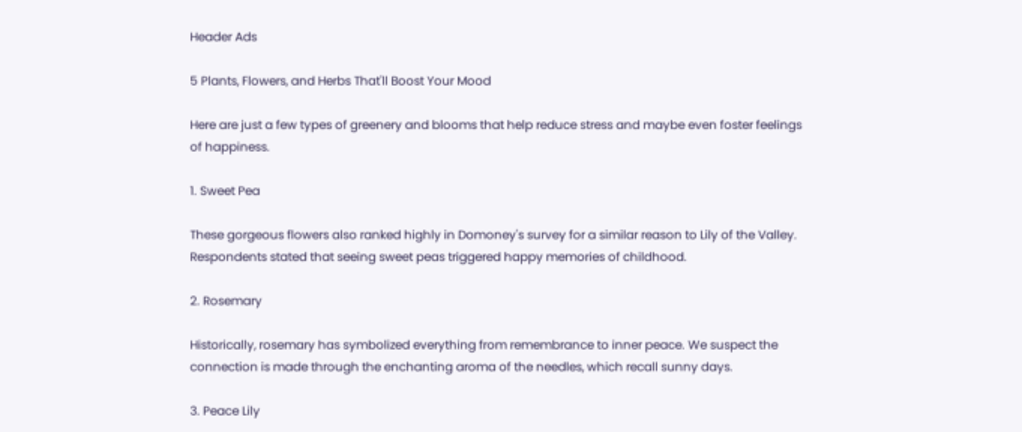Header Ads

5 Plants, Flowers, and Herbs That'll Boost Your Mood

Here are just a few types of greenery and blooms that help reduce stress and maybe even foster feelings of happiness.

1. Sweet Pea

These gorgeous flowers also ranked highly in Domoney's survey for a similar reason to Lily of the Valley. Respondents stated that seeing sweet peas triggered happy memories of childhood.

2. Rosemary

Historically, rosemary has symbolized everything from remembrance to inner peace. We suspect the connection is made through the enchanting aroma of the needles, which recall sunny days.

3. Peace Lily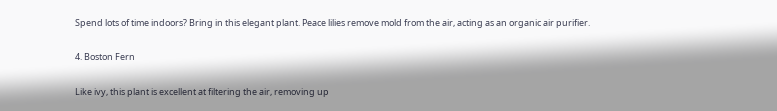Spend lots of time indoors? Bring in this elegant plant. Peace lilies remove mold from the air, acting as an organic air purifier.

4. Boston Fern

Like ivy, this plant is excellent at filtering the air, removing up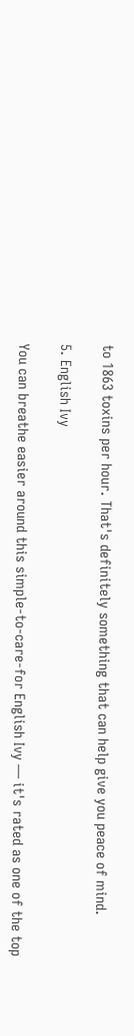to 1863 toxins per hour. That's definitely something that can help give you peace of mind.

5. English Ivy

You can breathe easier around this simple-to-care-for English Ivy — it's rated as one of the top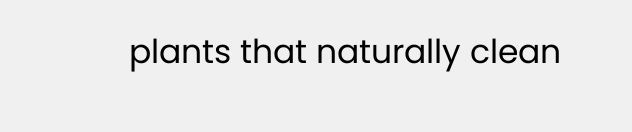plants that naturally clean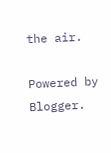the air.

Powered by Blogger.